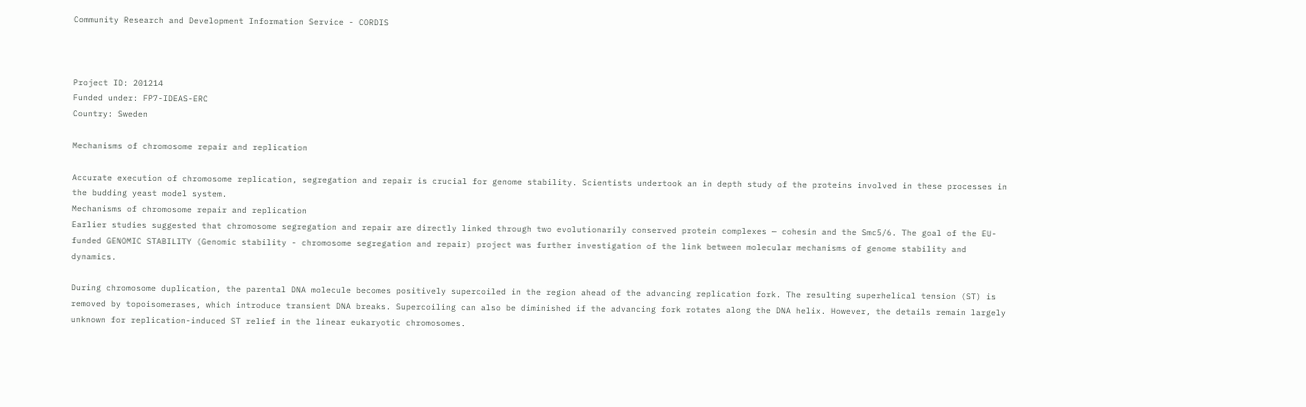Community Research and Development Information Service - CORDIS



Project ID: 201214
Funded under: FP7-IDEAS-ERC
Country: Sweden

Mechanisms of chromosome repair and replication

Accurate execution of chromosome replication, segregation and repair is crucial for genome stability. Scientists undertook an in depth study of the proteins involved in these processes in the budding yeast model system.
Mechanisms of chromosome repair and replication
Earlier studies suggested that chromosome segregation and repair are directly linked through two evolutionarily conserved protein complexes — cohesin and the Smc5/6. The goal of the EU-funded GENOMIC STABILITY (Genomic stability - chromosome segregation and repair) project was further investigation of the link between molecular mechanisms of genome stability and dynamics.

During chromosome duplication, the parental DNA molecule becomes positively supercoiled in the region ahead of the advancing replication fork. The resulting superhelical tension (ST) is removed by topoisomerases, which introduce transient DNA breaks. Supercoiling can also be diminished if the advancing fork rotates along the DNA helix. However, the details remain largely unknown for replication-induced ST relief in the linear eukaryotic chromosomes.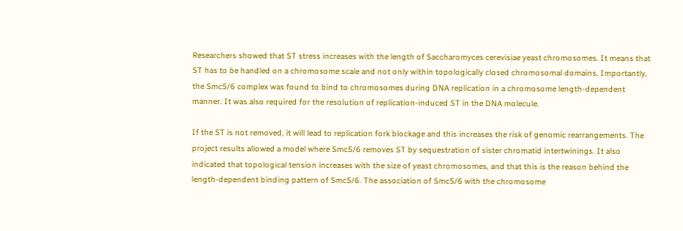Researchers showed that ST stress increases with the length of Saccharomyces cerevisiae yeast chromosomes. It means that ST has to be handled on a chromosome scale and not only within topologically closed chromosomal domains. Importantly, the Smc5/6 complex was found to bind to chromosomes during DNA replication in a chromosome length-dependent manner. It was also required for the resolution of replication-induced ST in the DNA molecule.

If the ST is not removed, it will lead to replication fork blockage and this increases the risk of genomic rearrangements. The project results allowed a model where Smc5/6 removes ST by sequestration of sister chromatid intertwinings. It also indicated that topological tension increases with the size of yeast chromosomes, and that this is the reason behind the length-dependent binding pattern of Smc5/6. The association of Smc5/6 with the chromosome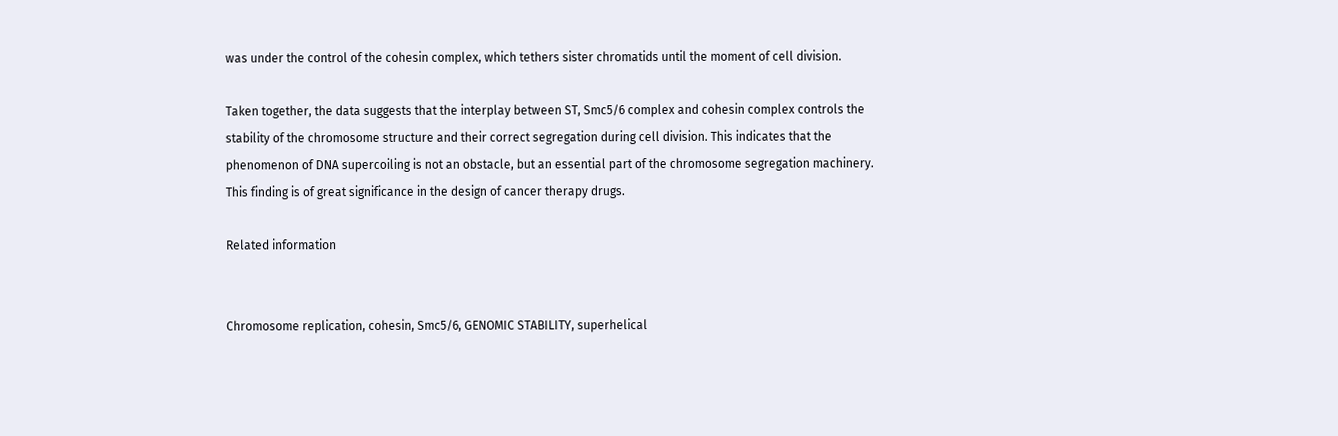was under the control of the cohesin complex, which tethers sister chromatids until the moment of cell division.

Taken together, the data suggests that the interplay between ST, Smc5/6 complex and cohesin complex controls the stability of the chromosome structure and their correct segregation during cell division. This indicates that the phenomenon of DNA supercoiling is not an obstacle, but an essential part of the chromosome segregation machinery. This finding is of great significance in the design of cancer therapy drugs.

Related information


Chromosome replication, cohesin, Smc5/6, GENOMIC STABILITY, superhelical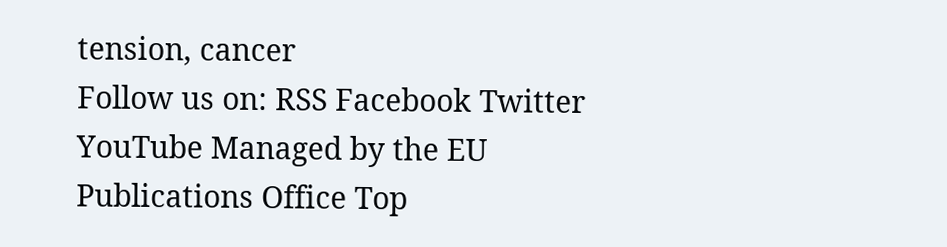tension, cancer
Follow us on: RSS Facebook Twitter YouTube Managed by the EU Publications Office Top